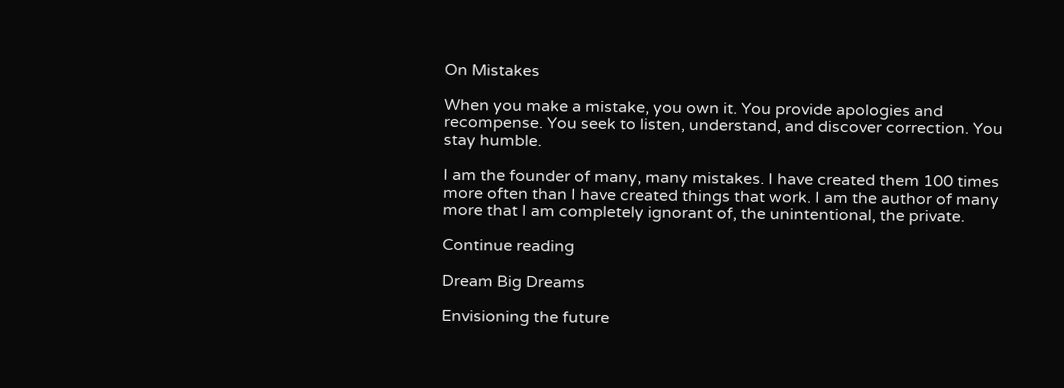On Mistakes

When you make a mistake, you own it. You provide apologies and recompense. You seek to listen, understand, and discover correction. You stay humble.

I am the founder of many, many mistakes. I have created them 100 times more often than I have created things that work. I am the author of many more that I am completely ignorant of, the unintentional, the private.

Continue reading

Dream Big Dreams

Envisioning the future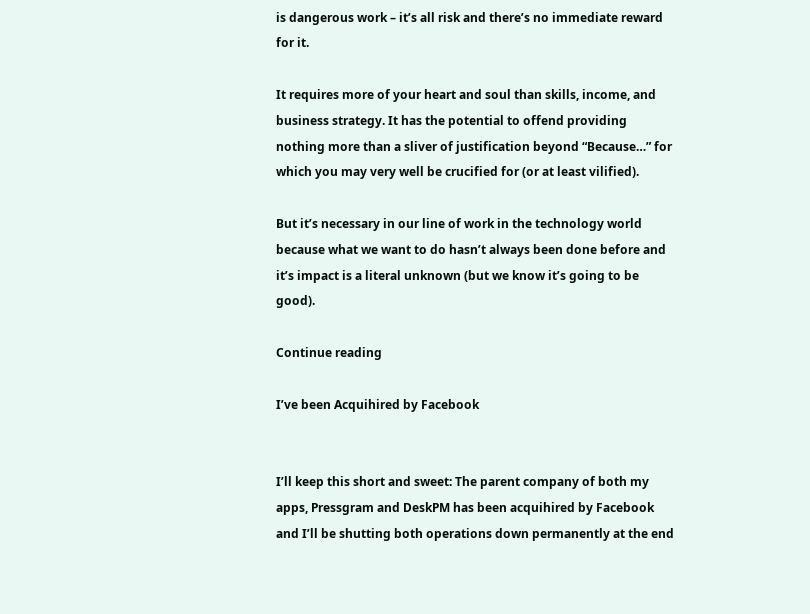is dangerous work – it’s all risk and there’s no immediate reward for it.

It requires more of your heart and soul than skills, income, and business strategy. It has the potential to offend providing nothing more than a sliver of justification beyond “Because…” for which you may very well be crucified for (or at least vilified).

But it’s necessary in our line of work in the technology world because what we want to do hasn’t always been done before and it’s impact is a literal unknown (but we know it’s going to be good).

Continue reading

I’ve been Acquihired by Facebook


I’ll keep this short and sweet: The parent company of both my apps, Pressgram and DeskPM has been acquihired by Facebook and I’ll be shutting both operations down permanently at the end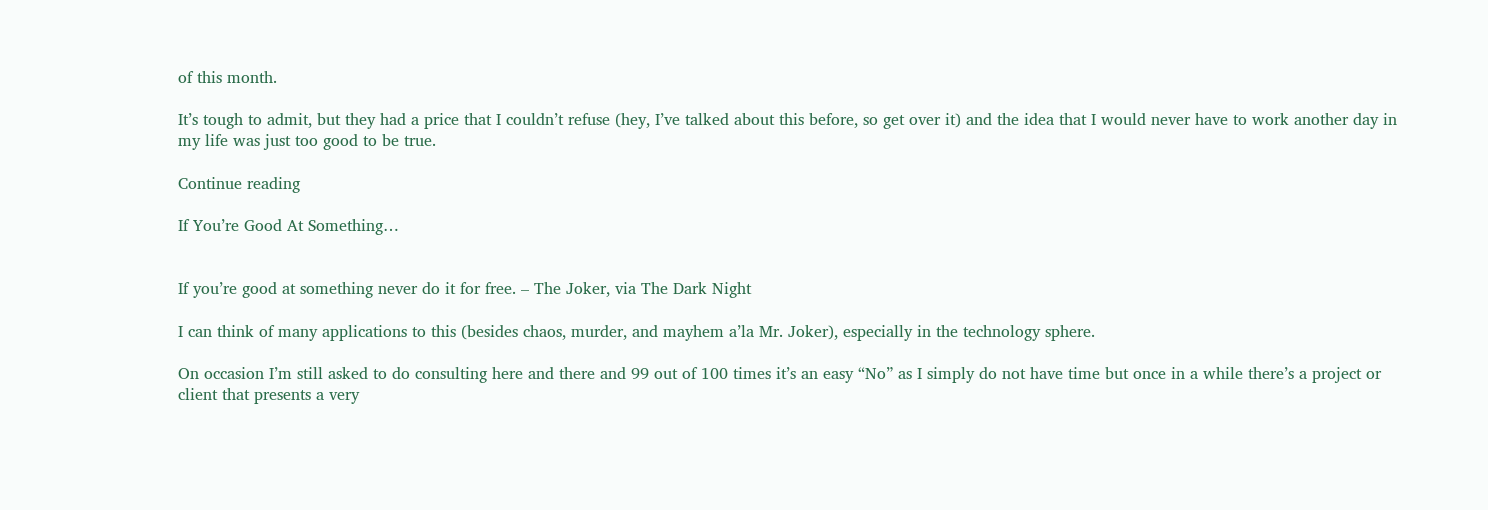of this month.

It’s tough to admit, but they had a price that I couldn’t refuse (hey, I’ve talked about this before, so get over it) and the idea that I would never have to work another day in my life was just too good to be true.

Continue reading

If You’re Good At Something…


If you’re good at something never do it for free. – The Joker, via The Dark Night

I can think of many applications to this (besides chaos, murder, and mayhem a’la Mr. Joker), especially in the technology sphere.

On occasion I’m still asked to do consulting here and there and 99 out of 100 times it’s an easy “No” as I simply do not have time but once in a while there’s a project or client that presents a very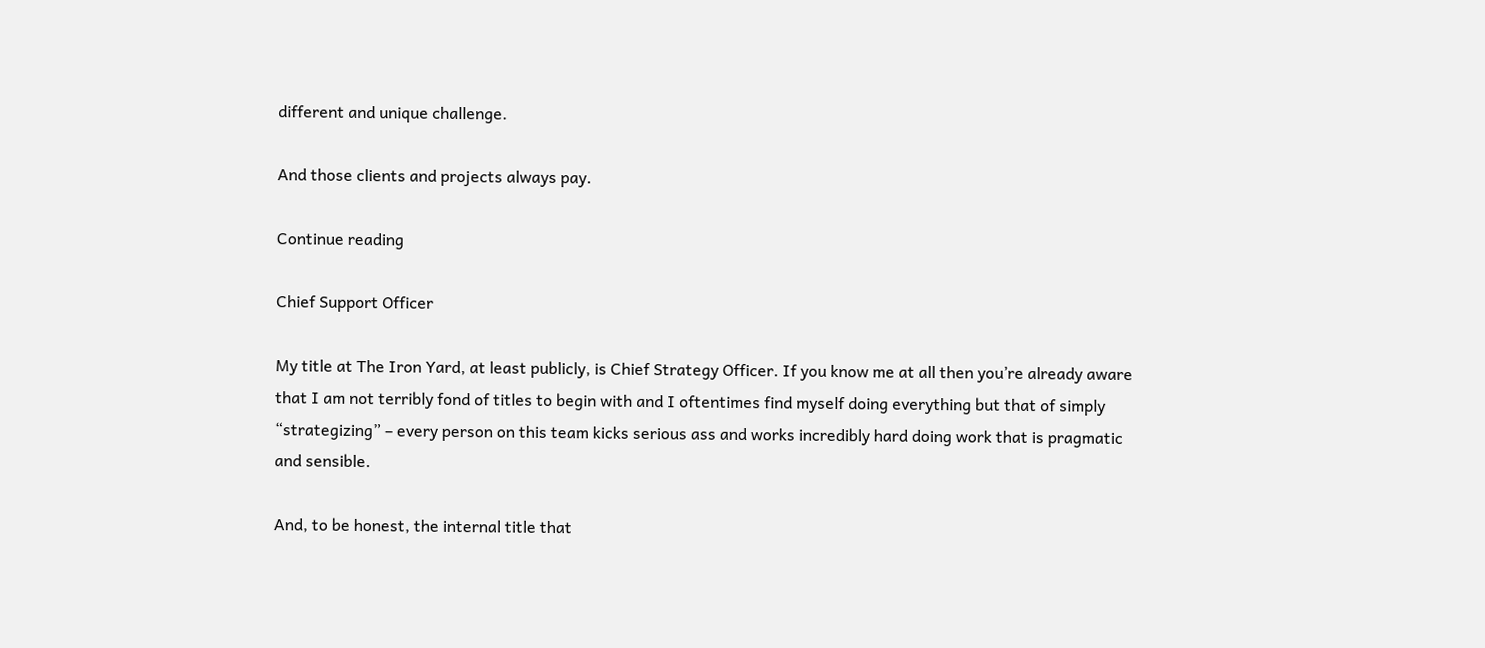different and unique challenge.

And those clients and projects always pay.

Continue reading

Chief Support Officer

My title at The Iron Yard, at least publicly, is Chief Strategy Officer. If you know me at all then you’re already aware that I am not terribly fond of titles to begin with and I oftentimes find myself doing everything but that of simply “strategizing” – every person on this team kicks serious ass and works incredibly hard doing work that is pragmatic and sensible.

And, to be honest, the internal title that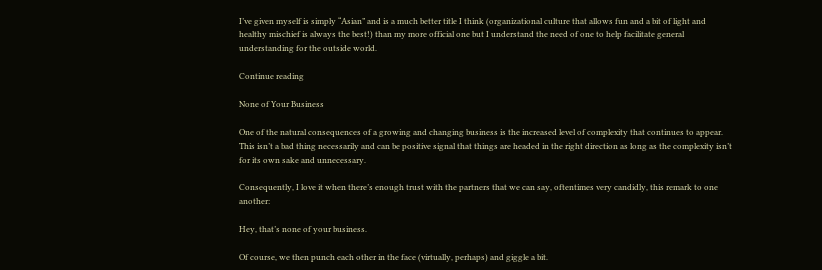I’ve given myself is simply “Asian” and is a much better title I think (organizational culture that allows fun and a bit of light and healthy mischief is always the best!) than my more official one but I understand the need of one to help facilitate general understanding for the outside world.

Continue reading

None of Your Business

One of the natural consequences of a growing and changing business is the increased level of complexity that continues to appear. This isn’t a bad thing necessarily and can be positive signal that things are headed in the right direction as long as the complexity isn’t for its own sake and unnecessary.

Consequently, I love it when there’s enough trust with the partners that we can say, oftentimes very candidly, this remark to one another:

Hey, that’s none of your business.

Of course, we then punch each other in the face (virtually, perhaps) and giggle a bit.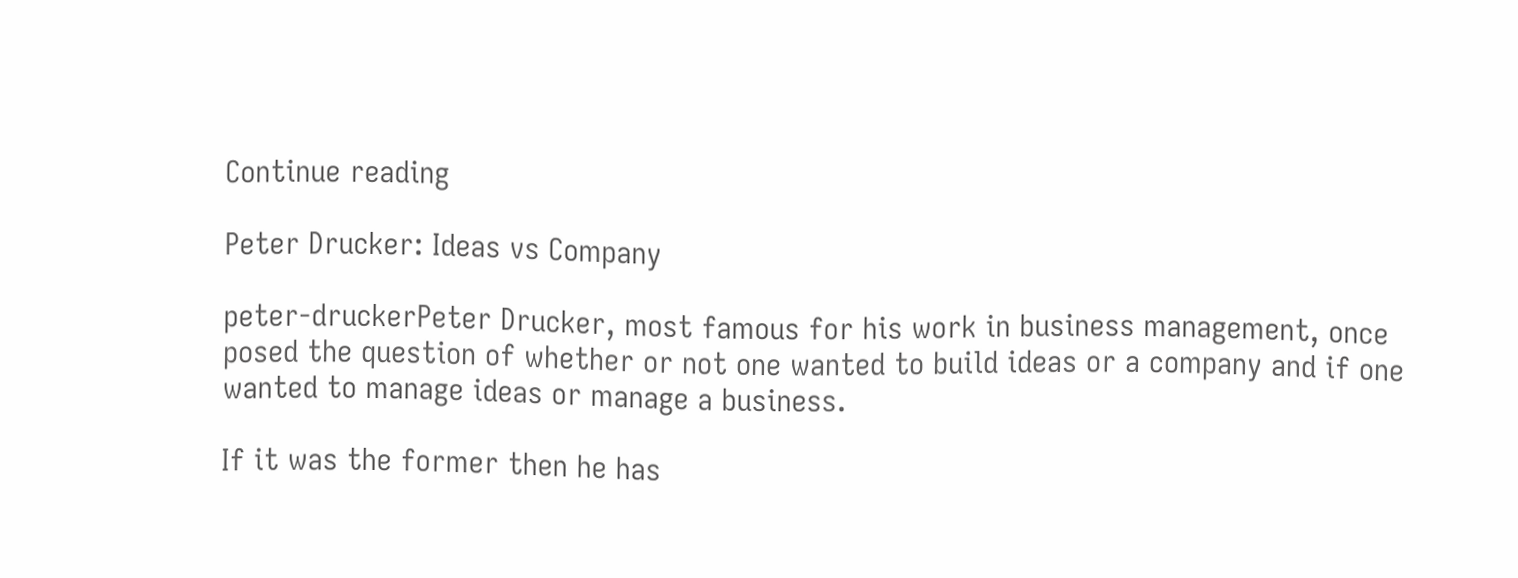Continue reading

Peter Drucker: Ideas vs Company

peter-druckerPeter Drucker, most famous for his work in business management, once posed the question of whether or not one wanted to build ideas or a company and if one wanted to manage ideas or manage a business.

If it was the former then he has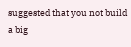suggested that you not build a big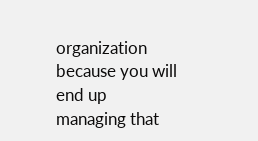organization because you will end up managing that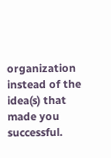organization instead of the idea(s) that made you successful.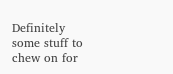Definitely some stuff to chew on for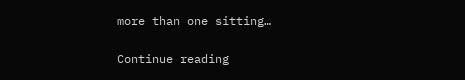more than one sitting…

Continue reading